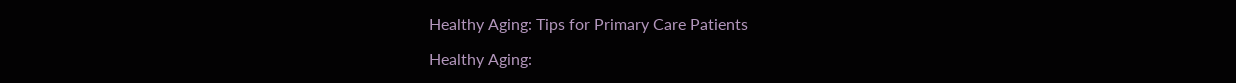Healthy Aging: Tips for Primary Care Patients

Healthy Aging: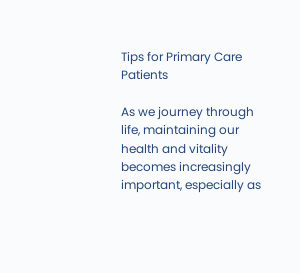Tips for Primary Care Patients

As we journey through life, maintaining our health and vitality becomes increasingly important, especially as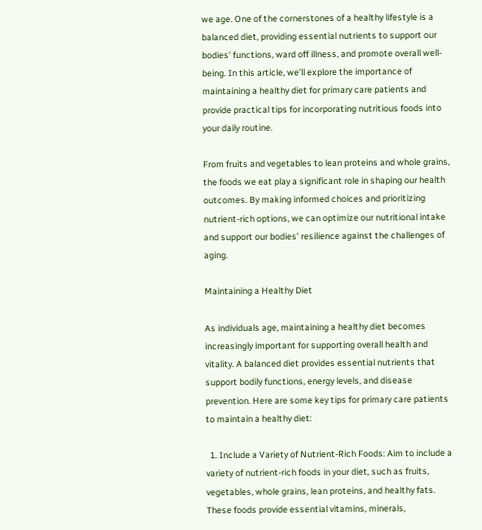we age. One of the cornerstones of a healthy lifestyle is a balanced diet, providing essential nutrients to support our bodies’ functions, ward off illness, and promote overall well-being. In this article, we’ll explore the importance of maintaining a healthy diet for primary care patients and provide practical tips for incorporating nutritious foods into your daily routine.

From fruits and vegetables to lean proteins and whole grains, the foods we eat play a significant role in shaping our health outcomes. By making informed choices and prioritizing nutrient-rich options, we can optimize our nutritional intake and support our bodies’ resilience against the challenges of aging.

Maintaining a Healthy Diet

As individuals age, maintaining a healthy diet becomes increasingly important for supporting overall health and vitality. A balanced diet provides essential nutrients that support bodily functions, energy levels, and disease prevention. Here are some key tips for primary care patients to maintain a healthy diet:

  1. Include a Variety of Nutrient-Rich Foods: Aim to include a variety of nutrient-rich foods in your diet, such as fruits, vegetables, whole grains, lean proteins, and healthy fats. These foods provide essential vitamins, minerals,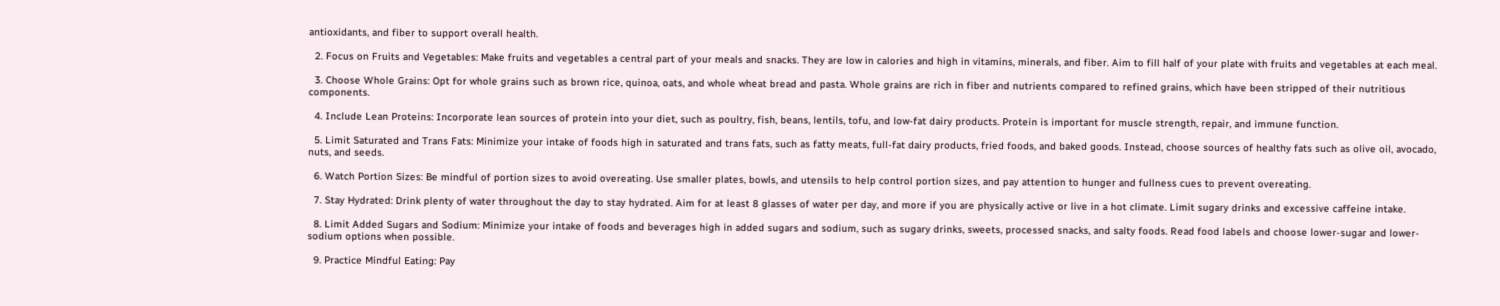antioxidants, and fiber to support overall health.

  2. Focus on Fruits and Vegetables: Make fruits and vegetables a central part of your meals and snacks. They are low in calories and high in vitamins, minerals, and fiber. Aim to fill half of your plate with fruits and vegetables at each meal.

  3. Choose Whole Grains: Opt for whole grains such as brown rice, quinoa, oats, and whole wheat bread and pasta. Whole grains are rich in fiber and nutrients compared to refined grains, which have been stripped of their nutritious components.

  4. Include Lean Proteins: Incorporate lean sources of protein into your diet, such as poultry, fish, beans, lentils, tofu, and low-fat dairy products. Protein is important for muscle strength, repair, and immune function.

  5. Limit Saturated and Trans Fats: Minimize your intake of foods high in saturated and trans fats, such as fatty meats, full-fat dairy products, fried foods, and baked goods. Instead, choose sources of healthy fats such as olive oil, avocado, nuts, and seeds.

  6. Watch Portion Sizes: Be mindful of portion sizes to avoid overeating. Use smaller plates, bowls, and utensils to help control portion sizes, and pay attention to hunger and fullness cues to prevent overeating.

  7. Stay Hydrated: Drink plenty of water throughout the day to stay hydrated. Aim for at least 8 glasses of water per day, and more if you are physically active or live in a hot climate. Limit sugary drinks and excessive caffeine intake.

  8. Limit Added Sugars and Sodium: Minimize your intake of foods and beverages high in added sugars and sodium, such as sugary drinks, sweets, processed snacks, and salty foods. Read food labels and choose lower-sugar and lower-sodium options when possible.

  9. Practice Mindful Eating: Pay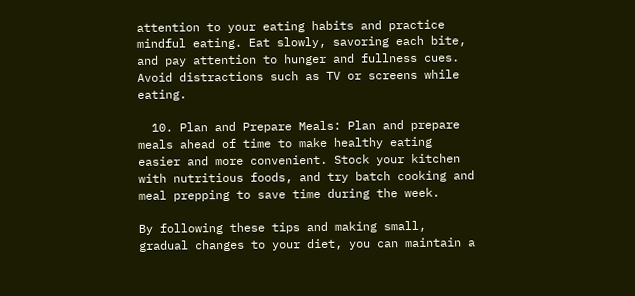attention to your eating habits and practice mindful eating. Eat slowly, savoring each bite, and pay attention to hunger and fullness cues. Avoid distractions such as TV or screens while eating.

  10. Plan and Prepare Meals: Plan and prepare meals ahead of time to make healthy eating easier and more convenient. Stock your kitchen with nutritious foods, and try batch cooking and meal prepping to save time during the week.

By following these tips and making small, gradual changes to your diet, you can maintain a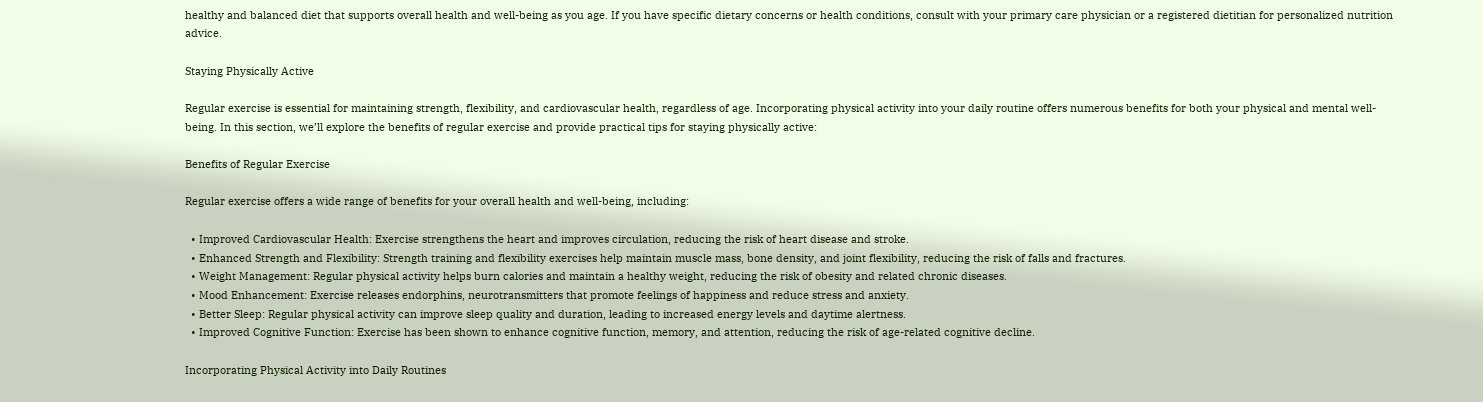healthy and balanced diet that supports overall health and well-being as you age. If you have specific dietary concerns or health conditions, consult with your primary care physician or a registered dietitian for personalized nutrition advice.

Staying Physically Active

Regular exercise is essential for maintaining strength, flexibility, and cardiovascular health, regardless of age. Incorporating physical activity into your daily routine offers numerous benefits for both your physical and mental well-being. In this section, we’ll explore the benefits of regular exercise and provide practical tips for staying physically active:

Benefits of Regular Exercise

Regular exercise offers a wide range of benefits for your overall health and well-being, including:

  • Improved Cardiovascular Health: Exercise strengthens the heart and improves circulation, reducing the risk of heart disease and stroke.
  • Enhanced Strength and Flexibility: Strength training and flexibility exercises help maintain muscle mass, bone density, and joint flexibility, reducing the risk of falls and fractures.
  • Weight Management: Regular physical activity helps burn calories and maintain a healthy weight, reducing the risk of obesity and related chronic diseases.
  • Mood Enhancement: Exercise releases endorphins, neurotransmitters that promote feelings of happiness and reduce stress and anxiety.
  • Better Sleep: Regular physical activity can improve sleep quality and duration, leading to increased energy levels and daytime alertness.
  • Improved Cognitive Function: Exercise has been shown to enhance cognitive function, memory, and attention, reducing the risk of age-related cognitive decline.

Incorporating Physical Activity into Daily Routines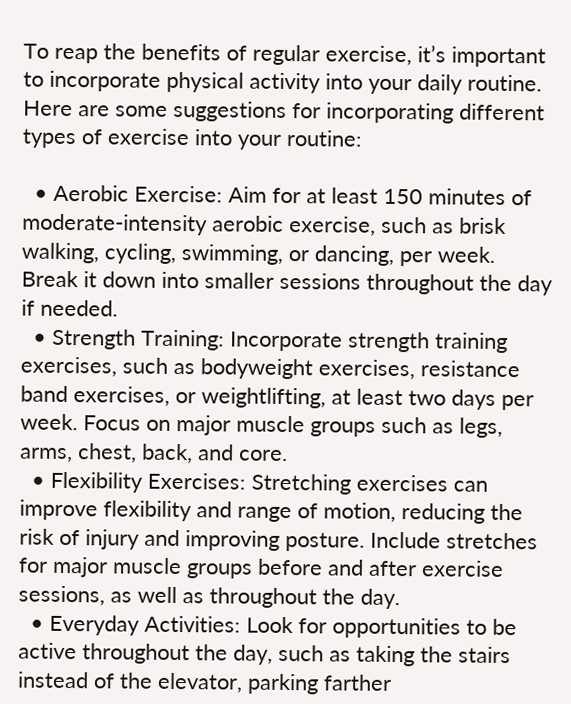To reap the benefits of regular exercise, it’s important to incorporate physical activity into your daily routine. Here are some suggestions for incorporating different types of exercise into your routine:

  • Aerobic Exercise: Aim for at least 150 minutes of moderate-intensity aerobic exercise, such as brisk walking, cycling, swimming, or dancing, per week. Break it down into smaller sessions throughout the day if needed.
  • Strength Training: Incorporate strength training exercises, such as bodyweight exercises, resistance band exercises, or weightlifting, at least two days per week. Focus on major muscle groups such as legs, arms, chest, back, and core.
  • Flexibility Exercises: Stretching exercises can improve flexibility and range of motion, reducing the risk of injury and improving posture. Include stretches for major muscle groups before and after exercise sessions, as well as throughout the day.
  • Everyday Activities: Look for opportunities to be active throughout the day, such as taking the stairs instead of the elevator, parking farther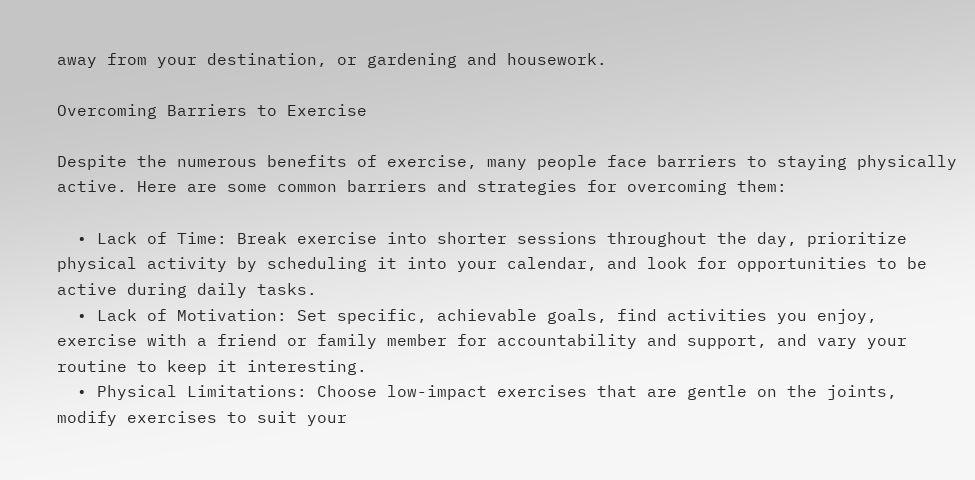away from your destination, or gardening and housework.

Overcoming Barriers to Exercise

Despite the numerous benefits of exercise, many people face barriers to staying physically active. Here are some common barriers and strategies for overcoming them:

  • Lack of Time: Break exercise into shorter sessions throughout the day, prioritize physical activity by scheduling it into your calendar, and look for opportunities to be active during daily tasks.
  • Lack of Motivation: Set specific, achievable goals, find activities you enjoy, exercise with a friend or family member for accountability and support, and vary your routine to keep it interesting.
  • Physical Limitations: Choose low-impact exercises that are gentle on the joints, modify exercises to suit your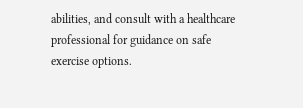abilities, and consult with a healthcare professional for guidance on safe exercise options.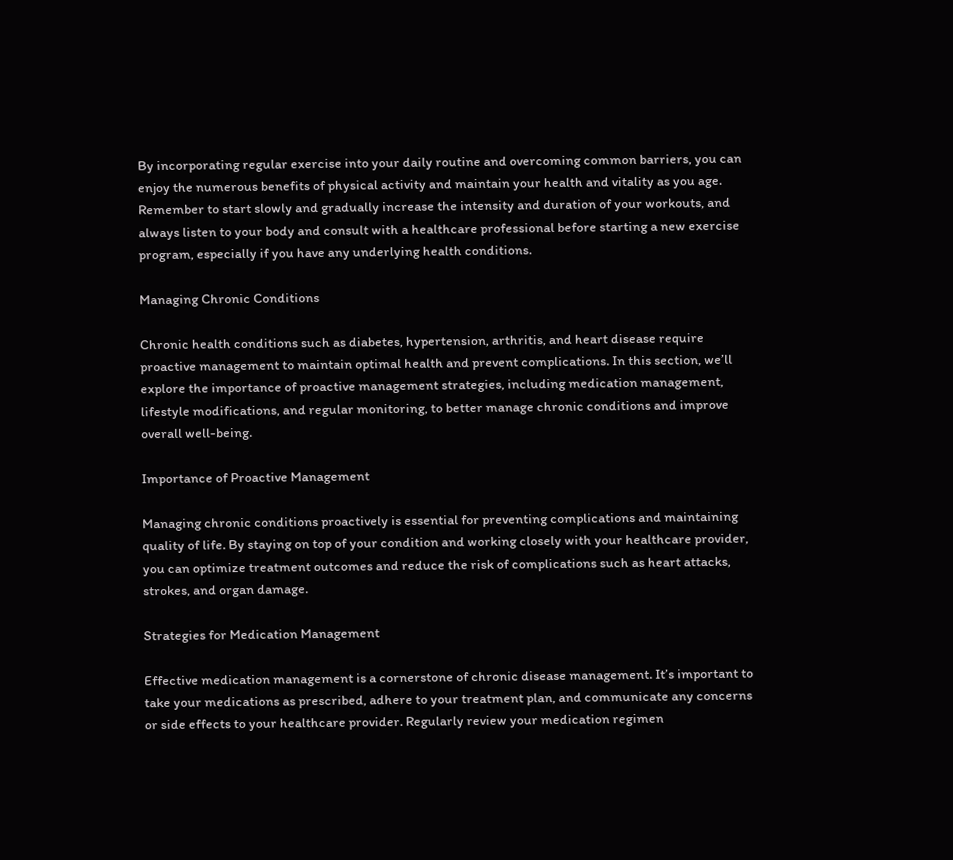By incorporating regular exercise into your daily routine and overcoming common barriers, you can enjoy the numerous benefits of physical activity and maintain your health and vitality as you age. Remember to start slowly and gradually increase the intensity and duration of your workouts, and always listen to your body and consult with a healthcare professional before starting a new exercise program, especially if you have any underlying health conditions.

Managing Chronic Conditions

Chronic health conditions such as diabetes, hypertension, arthritis, and heart disease require proactive management to maintain optimal health and prevent complications. In this section, we’ll explore the importance of proactive management strategies, including medication management, lifestyle modifications, and regular monitoring, to better manage chronic conditions and improve overall well-being.

Importance of Proactive Management

Managing chronic conditions proactively is essential for preventing complications and maintaining quality of life. By staying on top of your condition and working closely with your healthcare provider, you can optimize treatment outcomes and reduce the risk of complications such as heart attacks, strokes, and organ damage.

Strategies for Medication Management

Effective medication management is a cornerstone of chronic disease management. It’s important to take your medications as prescribed, adhere to your treatment plan, and communicate any concerns or side effects to your healthcare provider. Regularly review your medication regimen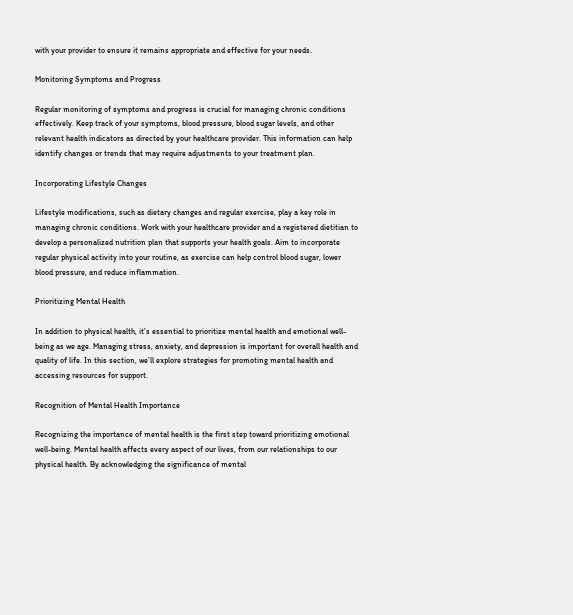with your provider to ensure it remains appropriate and effective for your needs.

Monitoring Symptoms and Progress

Regular monitoring of symptoms and progress is crucial for managing chronic conditions effectively. Keep track of your symptoms, blood pressure, blood sugar levels, and other relevant health indicators as directed by your healthcare provider. This information can help identify changes or trends that may require adjustments to your treatment plan.

Incorporating Lifestyle Changes

Lifestyle modifications, such as dietary changes and regular exercise, play a key role in managing chronic conditions. Work with your healthcare provider and a registered dietitian to develop a personalized nutrition plan that supports your health goals. Aim to incorporate regular physical activity into your routine, as exercise can help control blood sugar, lower blood pressure, and reduce inflammation.

Prioritizing Mental Health

In addition to physical health, it’s essential to prioritize mental health and emotional well-being as we age. Managing stress, anxiety, and depression is important for overall health and quality of life. In this section, we’ll explore strategies for promoting mental health and accessing resources for support.

Recognition of Mental Health Importance

Recognizing the importance of mental health is the first step toward prioritizing emotional well-being. Mental health affects every aspect of our lives, from our relationships to our physical health. By acknowledging the significance of mental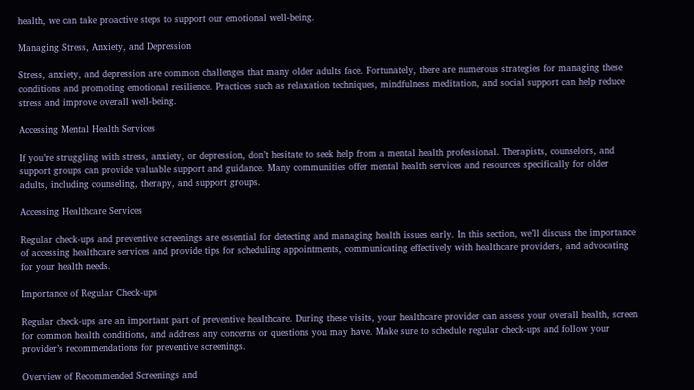health, we can take proactive steps to support our emotional well-being.

Managing Stress, Anxiety, and Depression

Stress, anxiety, and depression are common challenges that many older adults face. Fortunately, there are numerous strategies for managing these conditions and promoting emotional resilience. Practices such as relaxation techniques, mindfulness meditation, and social support can help reduce stress and improve overall well-being.

Accessing Mental Health Services

If you’re struggling with stress, anxiety, or depression, don’t hesitate to seek help from a mental health professional. Therapists, counselors, and support groups can provide valuable support and guidance. Many communities offer mental health services and resources specifically for older adults, including counseling, therapy, and support groups.

Accessing Healthcare Services

Regular check-ups and preventive screenings are essential for detecting and managing health issues early. In this section, we’ll discuss the importance of accessing healthcare services and provide tips for scheduling appointments, communicating effectively with healthcare providers, and advocating for your health needs.

Importance of Regular Check-ups

Regular check-ups are an important part of preventive healthcare. During these visits, your healthcare provider can assess your overall health, screen for common health conditions, and address any concerns or questions you may have. Make sure to schedule regular check-ups and follow your provider’s recommendations for preventive screenings.

Overview of Recommended Screenings and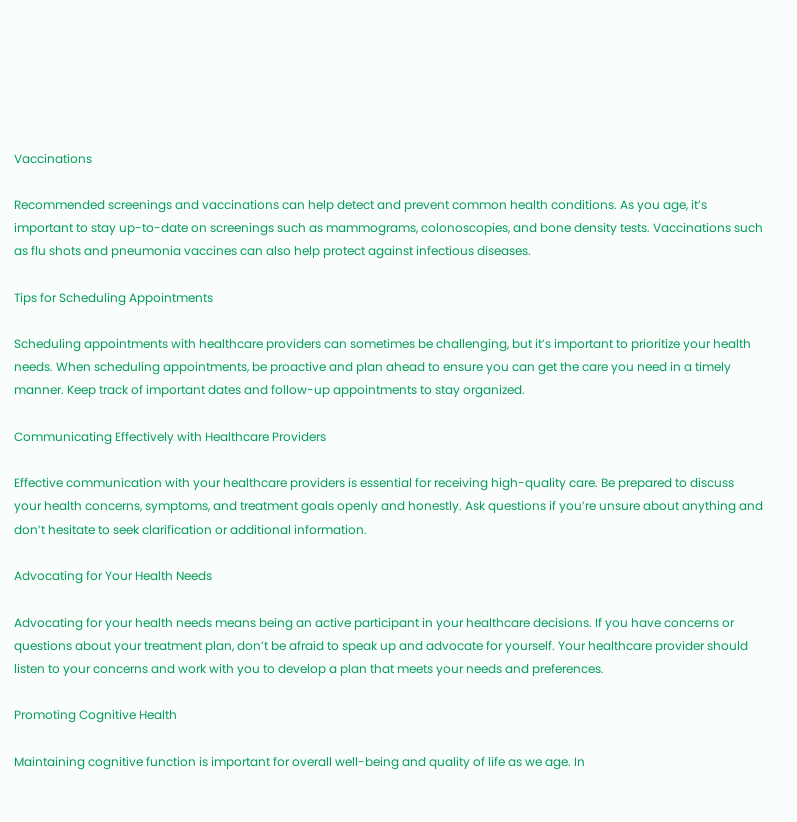Vaccinations

Recommended screenings and vaccinations can help detect and prevent common health conditions. As you age, it’s important to stay up-to-date on screenings such as mammograms, colonoscopies, and bone density tests. Vaccinations such as flu shots and pneumonia vaccines can also help protect against infectious diseases.

Tips for Scheduling Appointments

Scheduling appointments with healthcare providers can sometimes be challenging, but it’s important to prioritize your health needs. When scheduling appointments, be proactive and plan ahead to ensure you can get the care you need in a timely manner. Keep track of important dates and follow-up appointments to stay organized.

Communicating Effectively with Healthcare Providers

Effective communication with your healthcare providers is essential for receiving high-quality care. Be prepared to discuss your health concerns, symptoms, and treatment goals openly and honestly. Ask questions if you’re unsure about anything and don’t hesitate to seek clarification or additional information.

Advocating for Your Health Needs

Advocating for your health needs means being an active participant in your healthcare decisions. If you have concerns or questions about your treatment plan, don’t be afraid to speak up and advocate for yourself. Your healthcare provider should listen to your concerns and work with you to develop a plan that meets your needs and preferences.

Promoting Cognitive Health

Maintaining cognitive function is important for overall well-being and quality of life as we age. In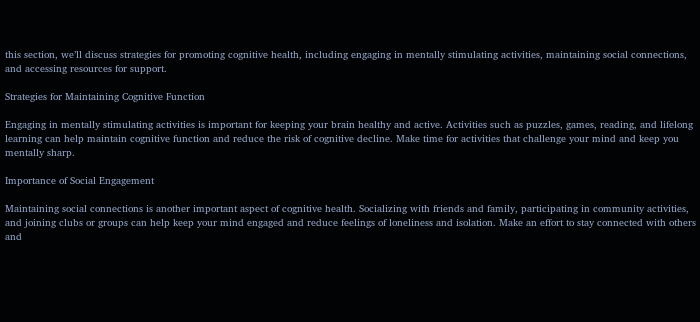this section, we’ll discuss strategies for promoting cognitive health, including engaging in mentally stimulating activities, maintaining social connections, and accessing resources for support.

Strategies for Maintaining Cognitive Function

Engaging in mentally stimulating activities is important for keeping your brain healthy and active. Activities such as puzzles, games, reading, and lifelong learning can help maintain cognitive function and reduce the risk of cognitive decline. Make time for activities that challenge your mind and keep you mentally sharp.

Importance of Social Engagement

Maintaining social connections is another important aspect of cognitive health. Socializing with friends and family, participating in community activities, and joining clubs or groups can help keep your mind engaged and reduce feelings of loneliness and isolation. Make an effort to stay connected with others and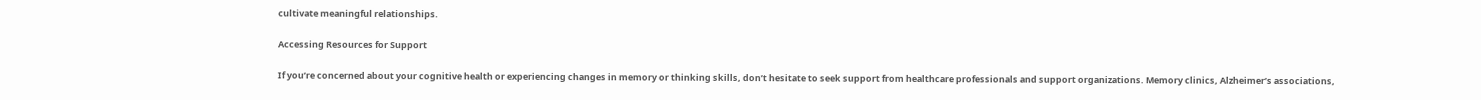cultivate meaningful relationships.

Accessing Resources for Support

If you’re concerned about your cognitive health or experiencing changes in memory or thinking skills, don’t hesitate to seek support from healthcare professionals and support organizations. Memory clinics, Alzheimer’s associations,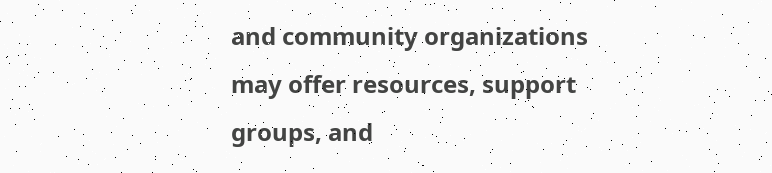and community organizations may offer resources, support groups, and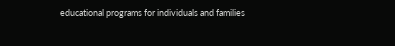educational programs for individuals and families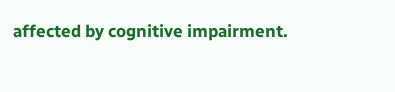affected by cognitive impairment.